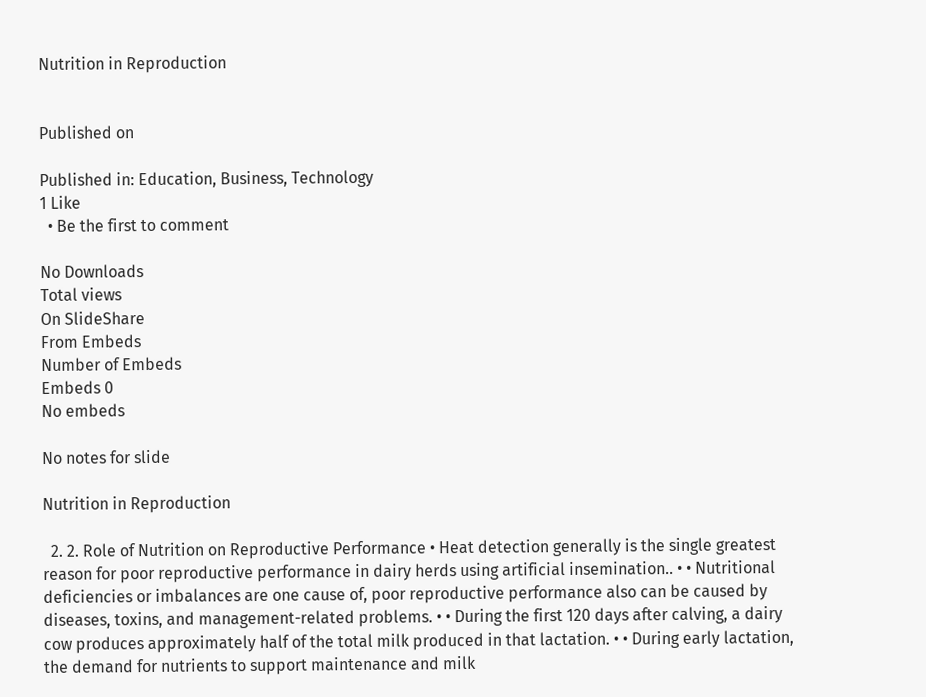Nutrition in Reproduction


Published on

Published in: Education, Business, Technology
1 Like
  • Be the first to comment

No Downloads
Total views
On SlideShare
From Embeds
Number of Embeds
Embeds 0
No embeds

No notes for slide

Nutrition in Reproduction

  2. 2. Role of Nutrition on Reproductive Performance • Heat detection generally is the single greatest reason for poor reproductive performance in dairy herds using artificial insemination.. • • Nutritional deficiencies or imbalances are one cause of, poor reproductive performance also can be caused by diseases, toxins, and management-related problems. • • During the first 120 days after calving, a dairy cow produces approximately half of the total milk produced in that lactation. • • During early lactation, the demand for nutrients to support maintenance and milk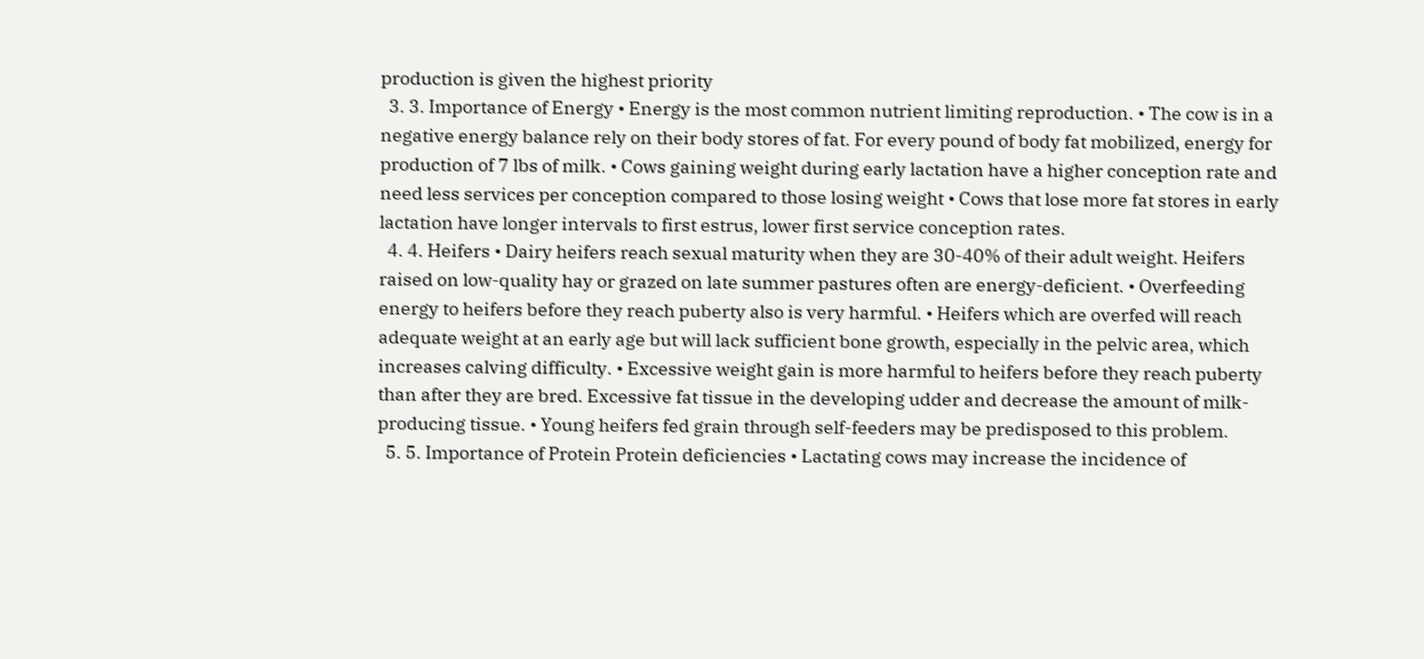production is given the highest priority
  3. 3. Importance of Energy • Energy is the most common nutrient limiting reproduction. • The cow is in a negative energy balance rely on their body stores of fat. For every pound of body fat mobilized, energy for production of 7 lbs of milk. • Cows gaining weight during early lactation have a higher conception rate and need less services per conception compared to those losing weight • Cows that lose more fat stores in early lactation have longer intervals to first estrus, lower first service conception rates.
  4. 4. Heifers • Dairy heifers reach sexual maturity when they are 30-40% of their adult weight. Heifers raised on low-quality hay or grazed on late summer pastures often are energy-deficient. • Overfeeding energy to heifers before they reach puberty also is very harmful. • Heifers which are overfed will reach adequate weight at an early age but will lack sufficient bone growth, especially in the pelvic area, which increases calving difficulty. • Excessive weight gain is more harmful to heifers before they reach puberty than after they are bred. Excessive fat tissue in the developing udder and decrease the amount of milk-producing tissue. • Young heifers fed grain through self-feeders may be predisposed to this problem.
  5. 5. Importance of Protein Protein deficiencies • Lactating cows may increase the incidence of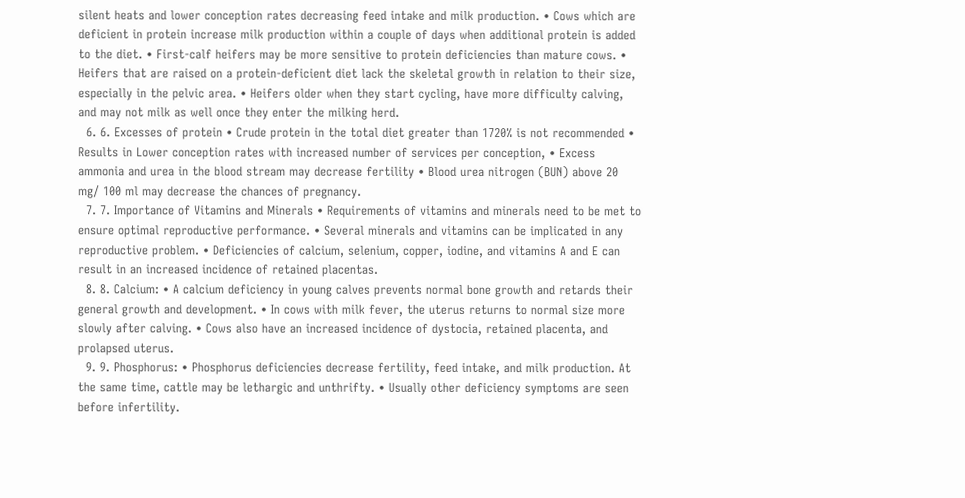silent heats and lower conception rates decreasing feed intake and milk production. • Cows which are deficient in protein increase milk production within a couple of days when additional protein is added to the diet. • First-calf heifers may be more sensitive to protein deficiencies than mature cows. • Heifers that are raised on a protein-deficient diet lack the skeletal growth in relation to their size, especially in the pelvic area. • Heifers older when they start cycling, have more difficulty calving, and may not milk as well once they enter the milking herd.
  6. 6. Excesses of protein • Crude protein in the total diet greater than 1720% is not recommended • Results in Lower conception rates with increased number of services per conception, • Excess ammonia and urea in the blood stream may decrease fertility • Blood urea nitrogen (BUN) above 20 mg/ 100 ml may decrease the chances of pregnancy.
  7. 7. Importance of Vitamins and Minerals • Requirements of vitamins and minerals need to be met to ensure optimal reproductive performance. • Several minerals and vitamins can be implicated in any reproductive problem. • Deficiencies of calcium, selenium, copper, iodine, and vitamins A and E can result in an increased incidence of retained placentas.
  8. 8. Calcium: • A calcium deficiency in young calves prevents normal bone growth and retards their general growth and development. • In cows with milk fever, the uterus returns to normal size more slowly after calving. • Cows also have an increased incidence of dystocia, retained placenta, and prolapsed uterus.
  9. 9. Phosphorus: • Phosphorus deficiencies decrease fertility, feed intake, and milk production. At the same time, cattle may be lethargic and unthrifty. • Usually other deficiency symptoms are seen before infertility.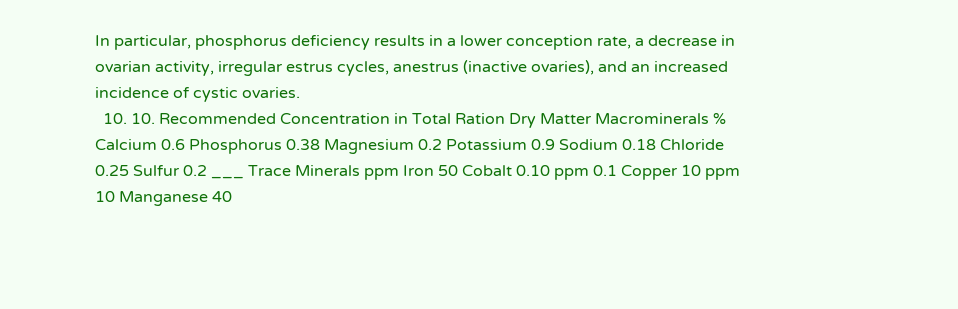In particular, phosphorus deficiency results in a lower conception rate, a decrease in ovarian activity, irregular estrus cycles, anestrus (inactive ovaries), and an increased incidence of cystic ovaries.
  10. 10. Recommended Concentration in Total Ration Dry Matter Macrominerals % Calcium 0.6 Phosphorus 0.38 Magnesium 0.2 Potassium 0.9 Sodium 0.18 Chloride 0.25 Sulfur 0.2 ___ Trace Minerals ppm Iron 50 Cobalt 0.10 ppm 0.1 Copper 10 ppm 10 Manganese 40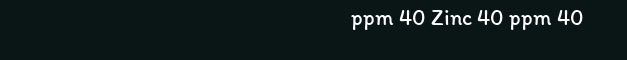ppm 40 Zinc 40 ppm 40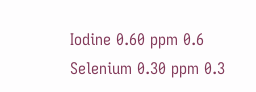Iodine 0.60 ppm 0.6 Selenium 0.30 ppm 0.3